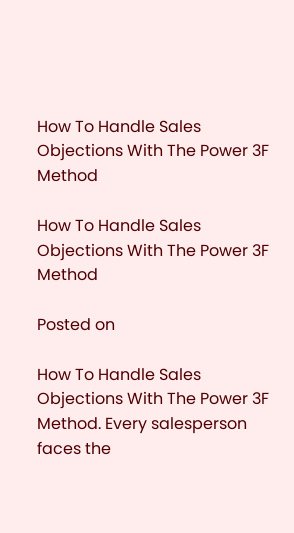How To Handle Sales Objections With The Power 3F Method

How To Handle Sales Objections With The Power 3F Method

Posted on

How To Handle Sales Objections With The Power 3F Method. Every salesperson faces the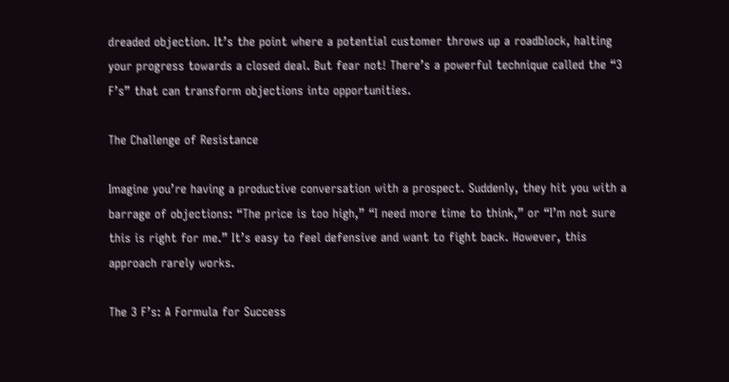dreaded objection. It’s the point where a potential customer throws up a roadblock, halting your progress towards a closed deal. But fear not! There’s a powerful technique called the “3 F’s” that can transform objections into opportunities.

The Challenge of Resistance

Imagine you’re having a productive conversation with a prospect. Suddenly, they hit you with a barrage of objections: “The price is too high,” “I need more time to think,” or “I’m not sure this is right for me.” It’s easy to feel defensive and want to fight back. However, this approach rarely works.

The 3 F’s: A Formula for Success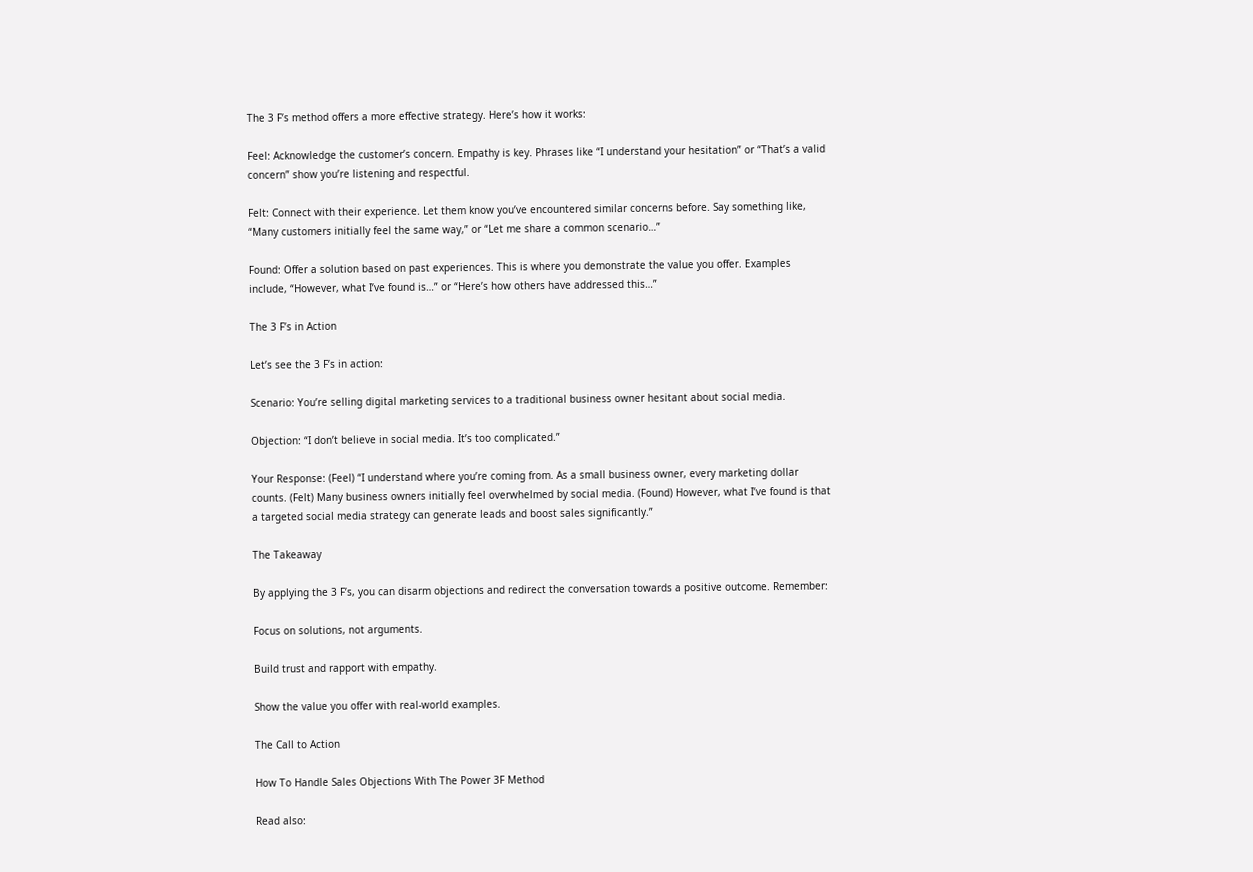The 3 F’s method offers a more effective strategy. Here’s how it works:

Feel: Acknowledge the customer’s concern. Empathy is key. Phrases like “I understand your hesitation” or “That’s a valid concern” show you’re listening and respectful.

Felt: Connect with their experience. Let them know you’ve encountered similar concerns before. Say something like, “Many customers initially feel the same way,” or “Let me share a common scenario…”

Found: Offer a solution based on past experiences. This is where you demonstrate the value you offer. Examples include, “However, what I’ve found is…” or “Here’s how others have addressed this…”

The 3 F’s in Action

Let’s see the 3 F’s in action:

Scenario: You’re selling digital marketing services to a traditional business owner hesitant about social media.

Objection: “I don’t believe in social media. It’s too complicated.”

Your Response: (Feel) “I understand where you’re coming from. As a small business owner, every marketing dollar counts. (Felt) Many business owners initially feel overwhelmed by social media. (Found) However, what I’ve found is that a targeted social media strategy can generate leads and boost sales significantly.”

The Takeaway

By applying the 3 F’s, you can disarm objections and redirect the conversation towards a positive outcome. Remember:

Focus on solutions, not arguments.

Build trust and rapport with empathy.

Show the value you offer with real-world examples.

The Call to Action

How To Handle Sales Objections With The Power 3F Method

Read also: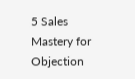5 Sales Mastery for Objection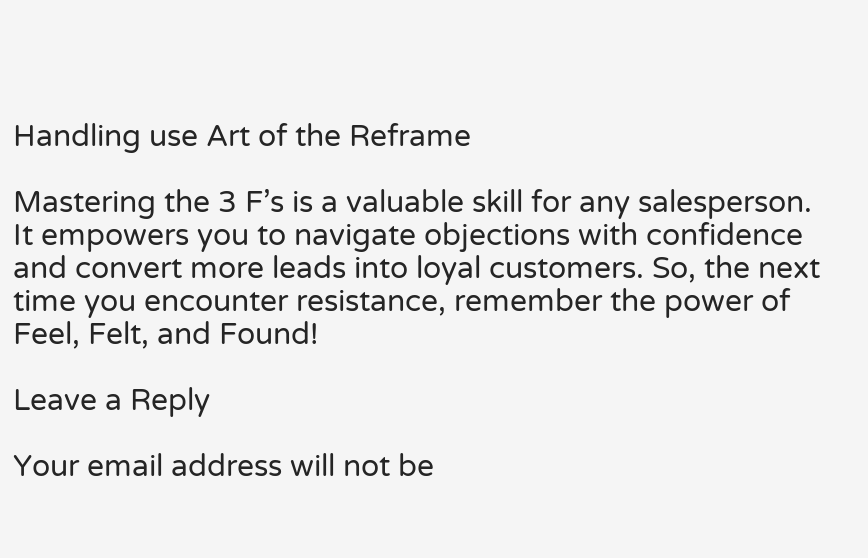Handling use Art of the Reframe

Mastering the 3 F’s is a valuable skill for any salesperson. It empowers you to navigate objections with confidence and convert more leads into loyal customers. So, the next time you encounter resistance, remember the power of Feel, Felt, and Found!

Leave a Reply

Your email address will not be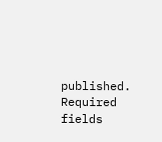published. Required fields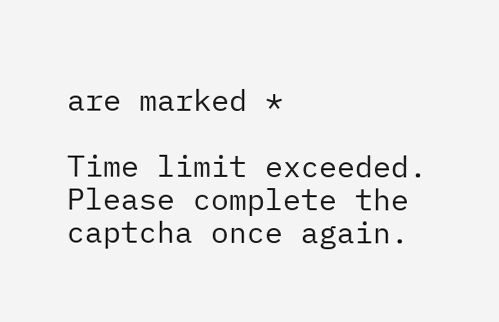are marked *

Time limit exceeded. Please complete the captcha once again.